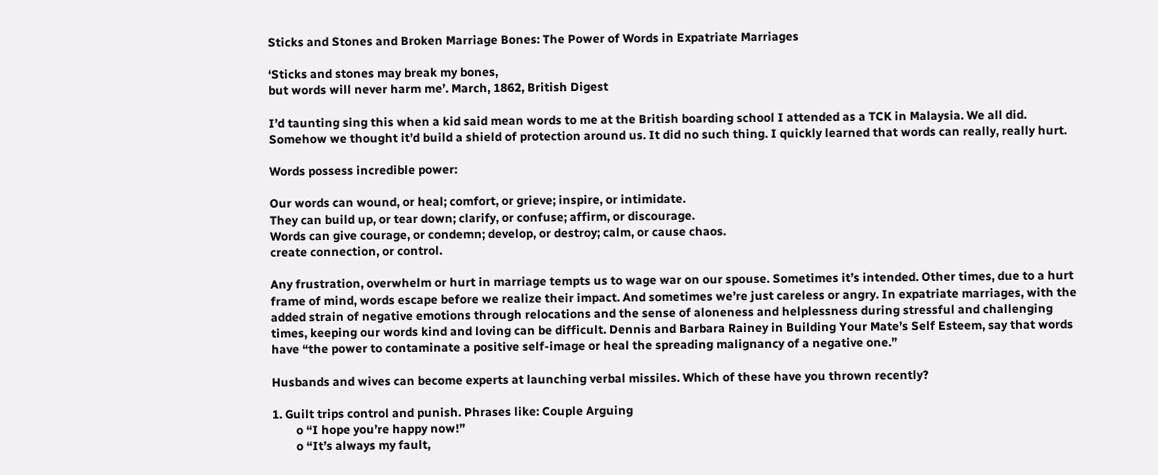Sticks and Stones and Broken Marriage Bones: The Power of Words in Expatriate Marriages

‘Sticks and stones may break my bones,
but words will never harm me’. March, 1862, British Digest

I’d taunting sing this when a kid said mean words to me at the British boarding school I attended as a TCK in Malaysia. We all did. Somehow we thought it’d build a shield of protection around us. It did no such thing. I quickly learned that words can really, really hurt.

Words possess incredible power:

Our words can wound, or heal; comfort, or grieve; inspire, or intimidate.
They can build up, or tear down; clarify, or confuse; affirm, or discourage.
Words can give courage, or condemn; develop, or destroy; calm, or cause chaos.
create connection, or control.

Any frustration, overwhelm or hurt in marriage tempts us to wage war on our spouse. Sometimes it’s intended. Other times, due to a hurt frame of mind, words escape before we realize their impact. And sometimes we’re just careless or angry. In expatriate marriages, with the added strain of negative emotions through relocations and the sense of aloneness and helplessness during stressful and challenging times, keeping our words kind and loving can be difficult. Dennis and Barbara Rainey in Building Your Mate’s Self Esteem, say that words have “the power to contaminate a positive self-image or heal the spreading malignancy of a negative one.”

Husbands and wives can become experts at launching verbal missiles. Which of these have you thrown recently?

1. Guilt trips control and punish. Phrases like: Couple Arguing
        o “I hope you’re happy now!”
        o “It’s always my fault,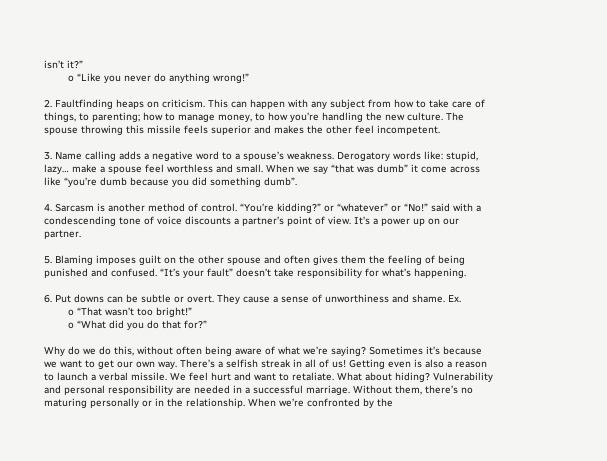isn’t it?”
        o “Like you never do anything wrong!”

2. Faultfinding heaps on criticism. This can happen with any subject from how to take care of things, to parenting; how to manage money, to how you’re handling the new culture. The spouse throwing this missile feels superior and makes the other feel incompetent.

3. Name calling adds a negative word to a spouse’s weakness. Derogatory words like: stupid, lazy… make a spouse feel worthless and small. When we say “that was dumb” it come across like “you’re dumb because you did something dumb”.

4. Sarcasm is another method of control. “You’re kidding?” or “whatever” or “No!” said with a condescending tone of voice discounts a partner’s point of view. It’s a power up on our partner.

5. Blaming imposes guilt on the other spouse and often gives them the feeling of being punished and confused. “It’s your fault” doesn’t take responsibility for what’s happening.

6. Put downs can be subtle or overt. They cause a sense of unworthiness and shame. Ex.
        o “That wasn’t too bright!”
        o “What did you do that for?”

Why do we do this, without often being aware of what we’re saying? Sometimes it’s because we want to get our own way. There’s a selfish streak in all of us! Getting even is also a reason to launch a verbal missile. We feel hurt and want to retaliate. What about hiding? Vulnerability and personal responsibility are needed in a successful marriage. Without them, there’s no maturing personally or in the relationship. When we’re confronted by the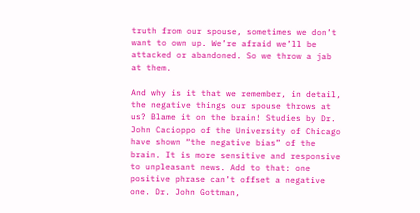truth from our spouse, sometimes we don’t want to own up. We’re afraid we’ll be attacked or abandoned. So we throw a jab at them.

And why is it that we remember, in detail, the negative things our spouse throws at us? Blame it on the brain! Studies by Dr. John Cacioppo of the University of Chicago have shown “the negative bias” of the brain. It is more sensitive and responsive to unpleasant news. Add to that: one positive phrase can’t offset a negative one. Dr. John Gottman,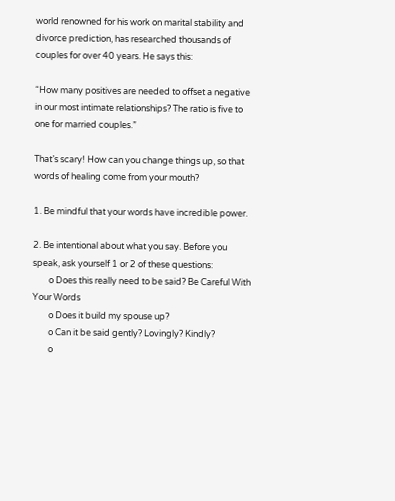world renowned for his work on marital stability and divorce prediction, has researched thousands of couples for over 40 years. He says this:

“How many positives are needed to offset a negative in our most intimate relationships? The ratio is five to one for married couples.”

That’s scary! How can you change things up, so that words of healing come from your mouth?

1. Be mindful that your words have incredible power.

2. Be intentional about what you say. Before you speak, ask yourself 1 or 2 of these questions:
        o Does this really need to be said? Be Careful With Your Words
        o Does it build my spouse up?
        o Can it be said gently? Lovingly? Kindly?
        o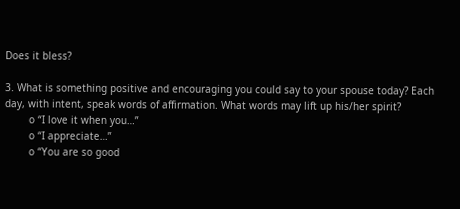Does it bless?

3. What is something positive and encouraging you could say to your spouse today? Each day, with intent, speak words of affirmation. What words may lift up his/her spirit?
        o “I love it when you…”
        o “I appreciate…”
        o “You are so good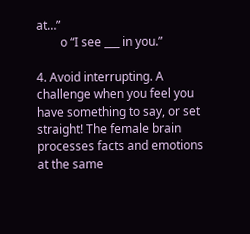at…”
        o “I see ___ in you.”

4. Avoid interrupting. A challenge when you feel you have something to say, or set straight! The female brain processes facts and emotions at the same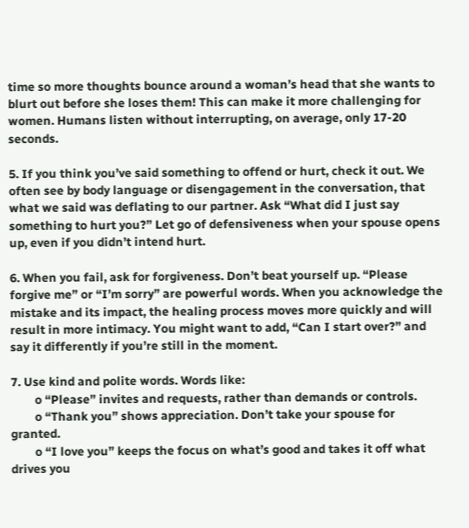time so more thoughts bounce around a woman’s head that she wants to blurt out before she loses them! This can make it more challenging for women. Humans listen without interrupting, on average, only 17-20 seconds.

5. If you think you’ve said something to offend or hurt, check it out. We often see by body language or disengagement in the conversation, that what we said was deflating to our partner. Ask “What did I just say something to hurt you?” Let go of defensiveness when your spouse opens up, even if you didn’t intend hurt.

6. When you fail, ask for forgiveness. Don’t beat yourself up. “Please forgive me” or “I’m sorry” are powerful words. When you acknowledge the mistake and its impact, the healing process moves more quickly and will result in more intimacy. You might want to add, “Can I start over?” and say it differently if you’re still in the moment.

7. Use kind and polite words. Words like:
        o “Please” invites and requests, rather than demands or controls.
        o “Thank you” shows appreciation. Don’t take your spouse for granted.
        o “I love you” keeps the focus on what’s good and takes it off what drives you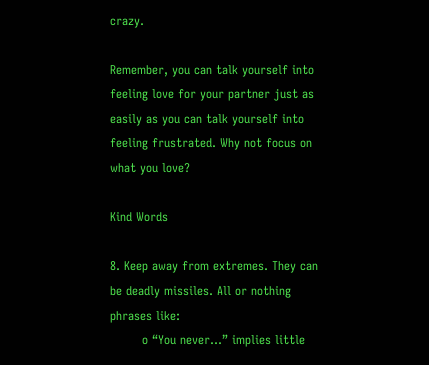crazy.

Remember, you can talk yourself into feeling love for your partner just as easily as you can talk yourself into feeling frustrated. Why not focus on what you love?

Kind Words

8. Keep away from extremes. They can be deadly missiles. All or nothing phrases like:
        o “You never…” implies little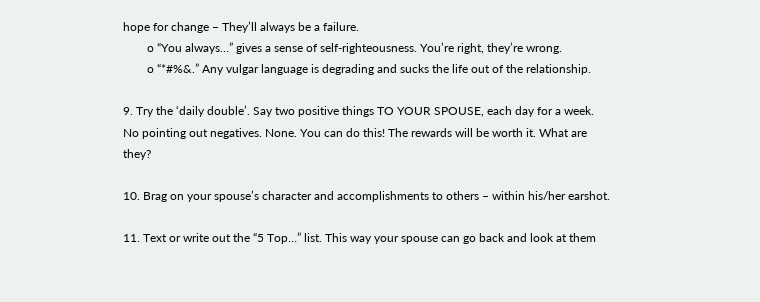hope for change – They’ll always be a failure.
        o “You always…” gives a sense of self-righteousness. You’re right, they’re wrong.
        o “*#%&.” Any vulgar language is degrading and sucks the life out of the relationship.

9. Try the ‘daily double’. Say two positive things TO YOUR SPOUSE, each day for a week. No pointing out negatives. None. You can do this! The rewards will be worth it. What are they?

10. Brag on your spouse’s character and accomplishments to others – within his/her earshot.

11. Text or write out the “5 Top…” list. This way your spouse can go back and look at them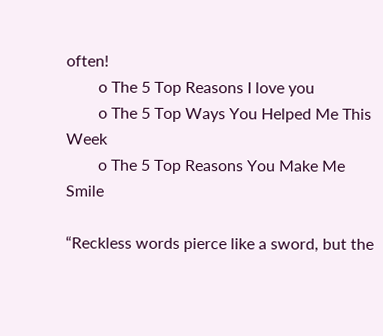often!
        o The 5 Top Reasons I love you
        o The 5 Top Ways You Helped Me This Week
        o The 5 Top Reasons You Make Me Smile

“Reckless words pierce like a sword, but the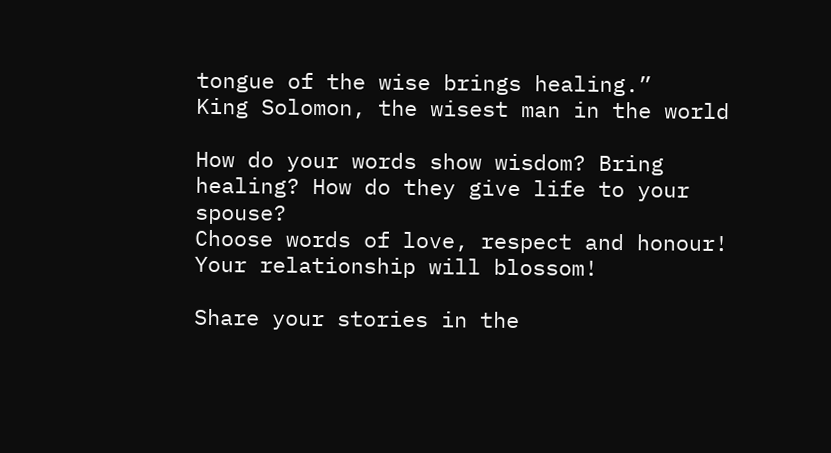tongue of the wise brings healing.”
King Solomon, the wisest man in the world

How do your words show wisdom? Bring healing? How do they give life to your spouse?
Choose words of love, respect and honour! Your relationship will blossom!

Share your stories in the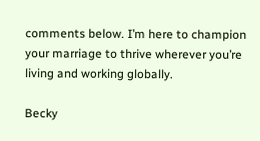comments below. I’m here to champion your marriage to thrive wherever you’re living and working globally.

Becky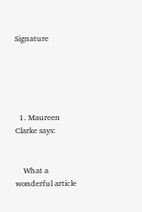Signature





  1. Maureen Clarke says:


    What a wonderful article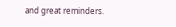and great reminders.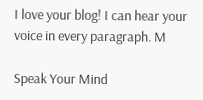I love your blog! I can hear your voice in every paragraph. M

Speak Your Mind